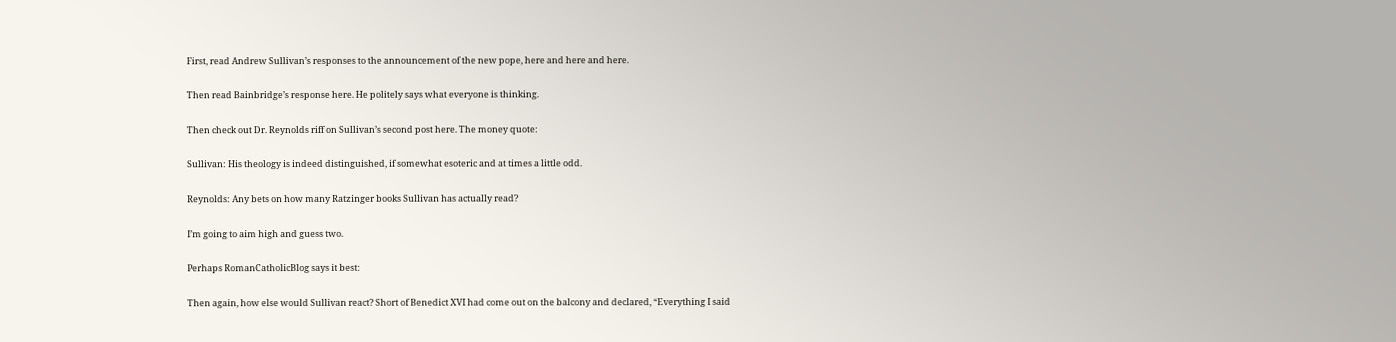First, read Andrew Sullivan’s responses to the announcement of the new pope, here and here and here.

Then read Bainbridge’s response here. He politely says what everyone is thinking.

Then check out Dr. Reynolds riff on Sullivan’s second post here. The money quote:

Sullivan: His theology is indeed distinguished, if somewhat esoteric and at times a little odd.

Reynolds: Any bets on how many Ratzinger books Sullivan has actually read?

I’m going to aim high and guess two.

Perhaps RomanCatholicBlog says it best:

Then again, how else would Sullivan react? Short of Benedict XVI had come out on the balcony and declared, “Everything I said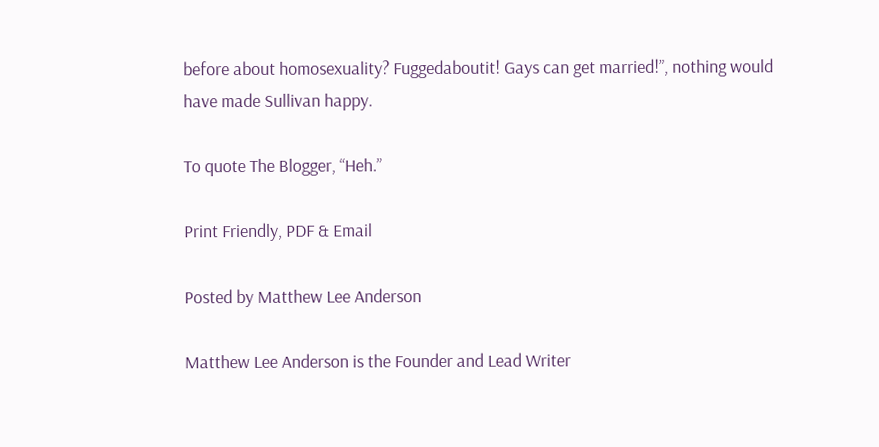before about homosexuality? Fuggedaboutit! Gays can get married!”, nothing would have made Sullivan happy.

To quote The Blogger, “Heh.”

Print Friendly, PDF & Email

Posted by Matthew Lee Anderson

Matthew Lee Anderson is the Founder and Lead Writer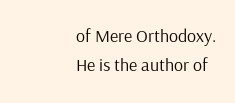of Mere Orthodoxy. He is the author of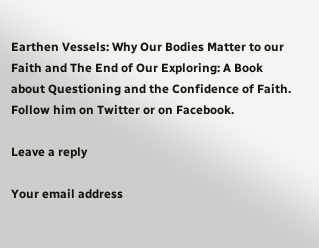Earthen Vessels: Why Our Bodies Matter to our Faith and The End of Our Exploring: A Book about Questioning and the Confidence of Faith. Follow him on Twitter or on Facebook.

Leave a reply

Your email address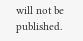will not be published.